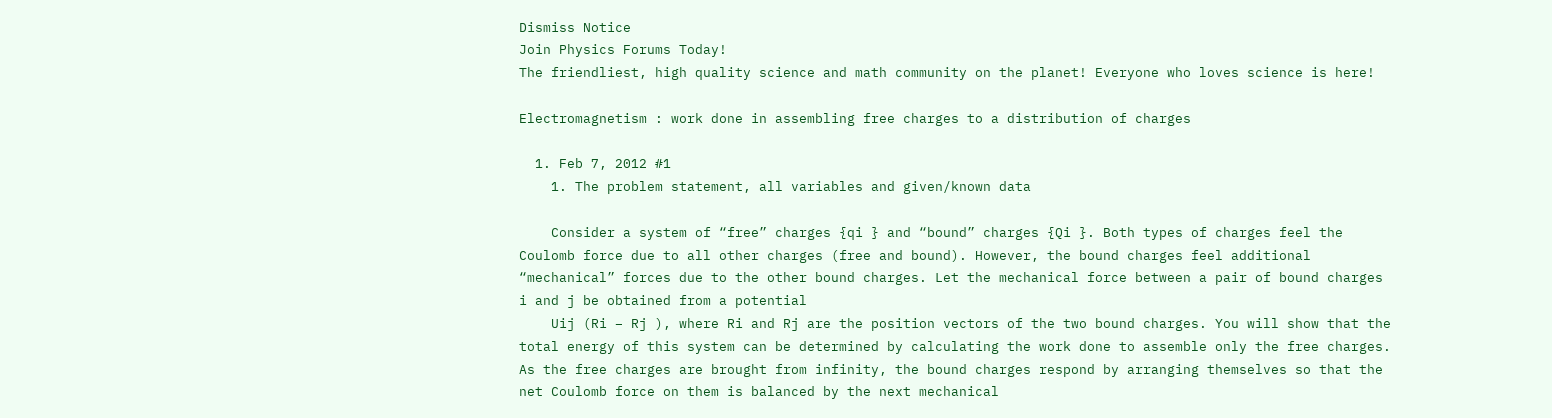Dismiss Notice
Join Physics Forums Today!
The friendliest, high quality science and math community on the planet! Everyone who loves science is here!

Electromagnetism : work done in assembling free charges to a distribution of charges

  1. Feb 7, 2012 #1
    1. The problem statement, all variables and given/known data

    Consider a system of “free” charges {qi } and “bound” charges {Qi }. Both types of charges feel the Coulomb force due to all other charges (free and bound). However, the bound charges feel additional “mechanical” forces due to the other bound charges. Let the mechanical force between a pair of bound charges i and j be obtained from a potential
    Uij (Ri − Rj ), where Ri and Rj are the position vectors of the two bound charges. You will show that the total energy of this system can be determined by calculating the work done to assemble only the free charges. As the free charges are brought from infinity, the bound charges respond by arranging themselves so that the net Coulomb force on them is balanced by the next mechanical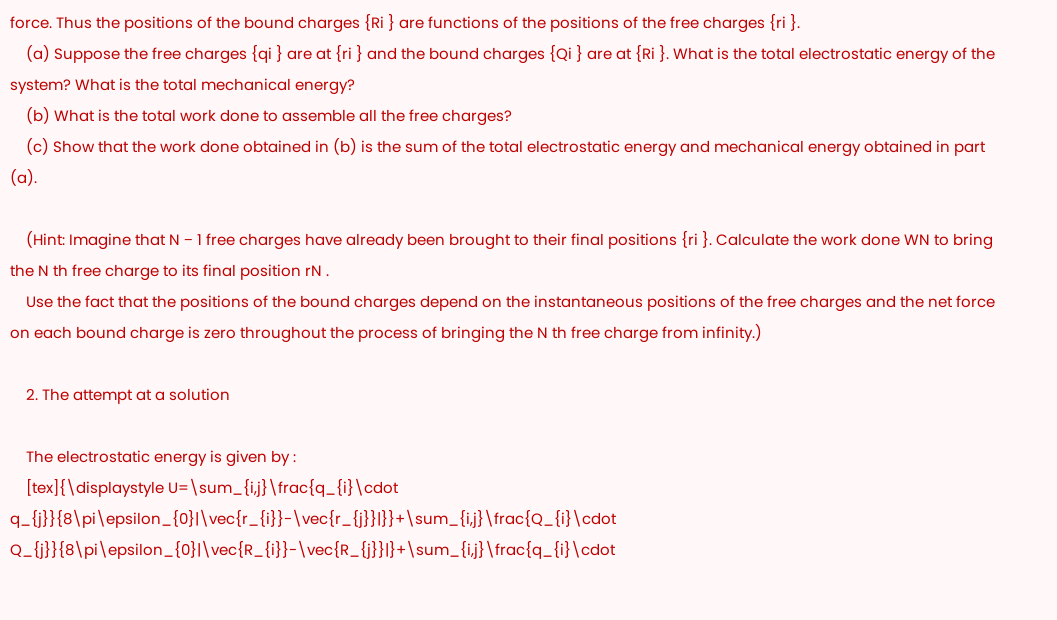force. Thus the positions of the bound charges {Ri } are functions of the positions of the free charges {ri }.
    (a) Suppose the free charges {qi } are at {ri } and the bound charges {Qi } are at {Ri }. What is the total electrostatic energy of the system? What is the total mechanical energy?
    (b) What is the total work done to assemble all the free charges?
    (c) Show that the work done obtained in (b) is the sum of the total electrostatic energy and mechanical energy obtained in part (a).

    (Hint: Imagine that N − 1 free charges have already been brought to their final positions {ri }. Calculate the work done WN to bring the N th free charge to its final position rN .
    Use the fact that the positions of the bound charges depend on the instantaneous positions of the free charges and the net force on each bound charge is zero throughout the process of bringing the N th free charge from infinity.)

    2. The attempt at a solution

    The electrostatic energy is given by :
    [tex]{\displaystyle U=\sum_{i,j}\frac{q_{i}\cdot q_{j}}{8\pi\epsilon_{0}|\vec{r_{i}}-\vec{r_{j}}|}}+\sum_{i,j}\frac{Q_{i}\cdot Q_{j}}{8\pi\epsilon_{0}|\vec{R_{i}}-\vec{R_{j}}|}+\sum_{i,j}\frac{q_{i}\cdot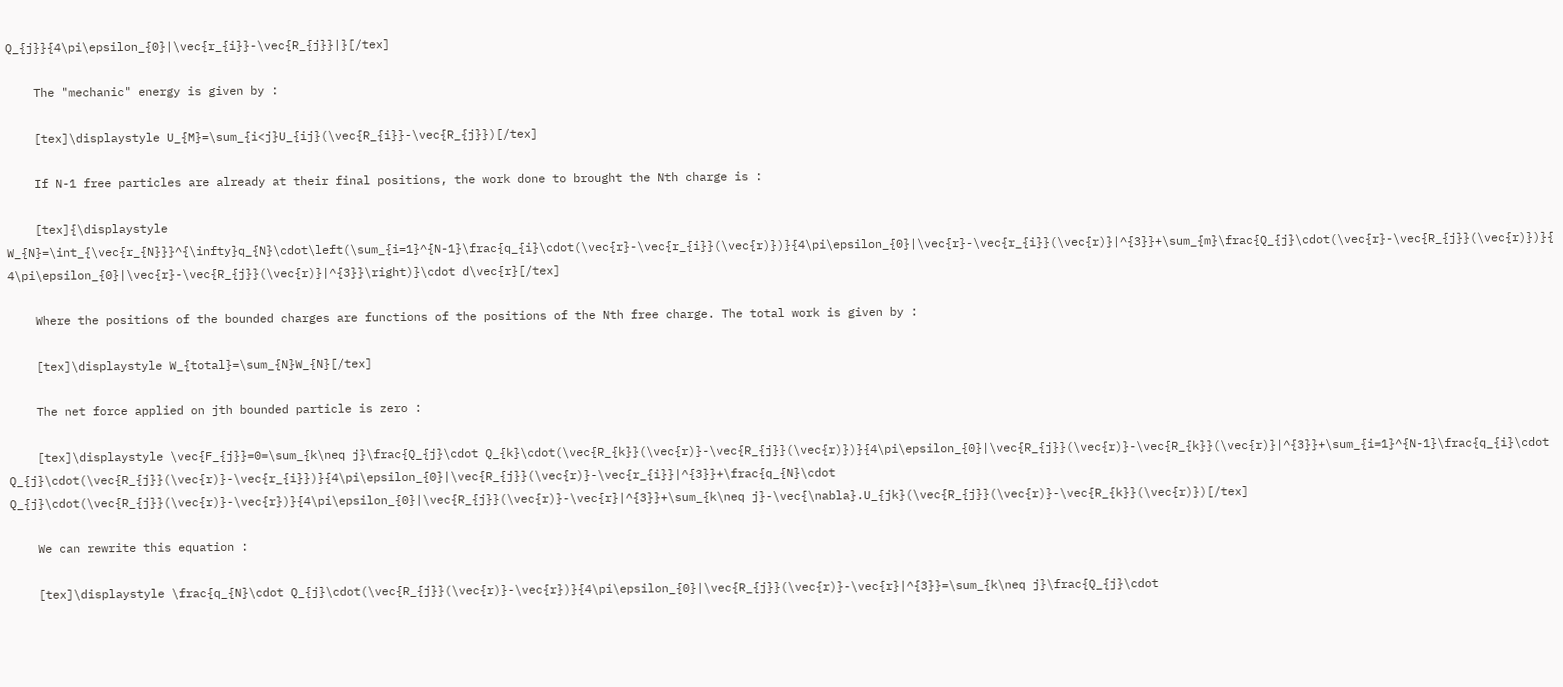Q_{j}}{4\pi\epsilon_{0}|\vec{r_{i}}-\vec{R_{j}}|}[/tex]

    The "mechanic" energy is given by :

    [tex]\displaystyle U_{M}=\sum_{i<j}U_{ij}(\vec{R_{i}}-\vec{R_{j}})[/tex]

    If N-1 free particles are already at their final positions, the work done to brought the Nth charge is :

    [tex]{\displaystyle W_{N}=\int_{\vec{r_{N}}}^{\infty}q_{N}\cdot\left(\sum_{i=1}^{N-1}\frac{q_{i}\cdot(\vec{r}-\vec{r_{i}}(\vec{r)})}{4\pi\epsilon_{0}|\vec{r}-\vec{r_{i}}(\vec{r)}|^{3}}+\sum_{m}\frac{Q_{j}\cdot(\vec{r}-\vec{R_{j}}(\vec{r)})}{4\pi\epsilon_{0}|\vec{r}-\vec{R_{j}}(\vec{r)}|^{3}}\right)}\cdot d\vec{r}[/tex]

    Where the positions of the bounded charges are functions of the positions of the Nth free charge. The total work is given by :

    [tex]\displaystyle W_{total}=\sum_{N}W_{N}[/tex]

    The net force applied on jth bounded particle is zero :

    [tex]\displaystyle \vec{F_{j}}=0=\sum_{k\neq j}\frac{Q_{j}\cdot Q_{k}\cdot(\vec{R_{k}}(\vec{r)}-\vec{R_{j}}(\vec{r)})}{4\pi\epsilon_{0}|\vec{R_{j}}(\vec{r)}-\vec{R_{k}}(\vec{r)}|^{3}}+\sum_{i=1}^{N-1}\frac{q_{i}\cdot Q_{j}\cdot(\vec{R_{j}}(\vec{r)}-\vec{r_{i}})}{4\pi\epsilon_{0}|\vec{R_{j}}(\vec{r)}-\vec{r_{i}}|^{3}}+\frac{q_{N}\cdot Q_{j}\cdot(\vec{R_{j}}(\vec{r)}-\vec{r})}{4\pi\epsilon_{0}|\vec{R_{j}}(\vec{r)}-\vec{r}|^{3}}+\sum_{k\neq j}-\vec{\nabla}.U_{jk}(\vec{R_{j}}(\vec{r)}-\vec{R_{k}}(\vec{r)})[/tex]

    We can rewrite this equation :

    [tex]\displaystyle \frac{q_{N}\cdot Q_{j}\cdot(\vec{R_{j}}(\vec{r)}-\vec{r})}{4\pi\epsilon_{0}|\vec{R_{j}}(\vec{r)}-\vec{r}|^{3}}=\sum_{k\neq j}\frac{Q_{j}\cdot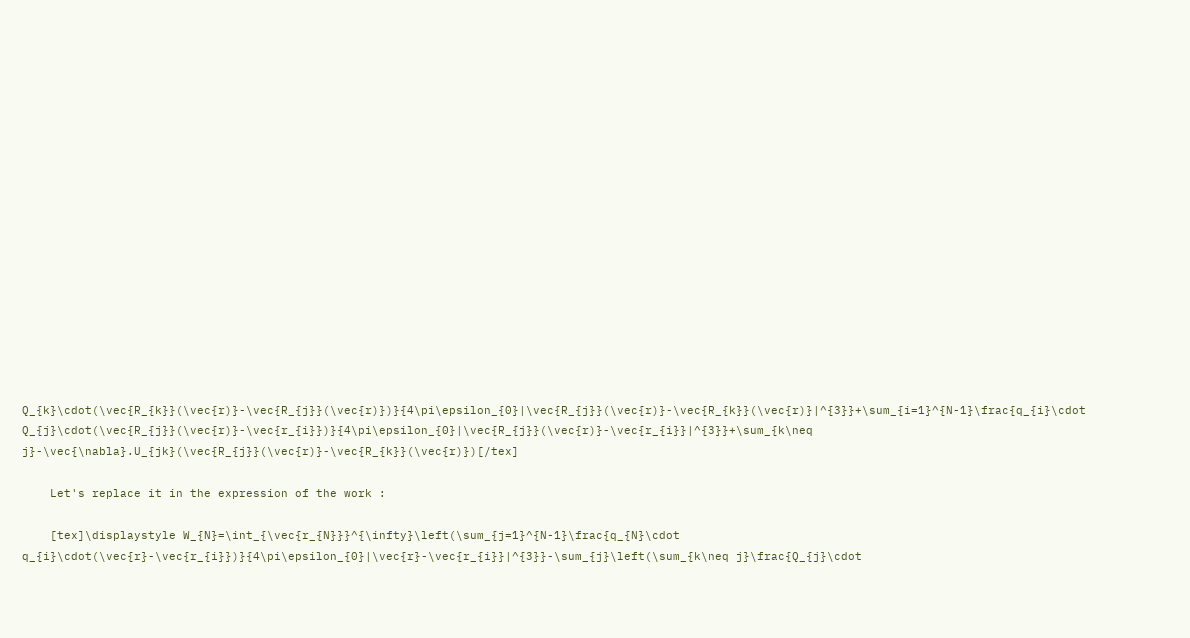Q_{k}\cdot(\vec{R_{k}}(\vec{r)}-\vec{R_{j}}(\vec{r)})}{4\pi\epsilon_{0}|\vec{R_{j}}(\vec{r)}-\vec{R_{k}}(\vec{r)}|^{3}}+\sum_{i=1}^{N-1}\frac{q_{i}\cdot Q_{j}\cdot(\vec{R_{j}}(\vec{r)}-\vec{r_{i}})}{4\pi\epsilon_{0}|\vec{R_{j}}(\vec{r)}-\vec{r_{i}}|^{3}}+\sum_{k\neq j}-\vec{\nabla}.U_{jk}(\vec{R_{j}}(\vec{r)}-\vec{R_{k}}(\vec{r)})[/tex]

    Let's replace it in the expression of the work :

    [tex]\displaystyle W_{N}=\int_{\vec{r_{N}}}^{\infty}\left(\sum_{j=1}^{N-1}\frac{q_{N}\cdot q_{i}\cdot(\vec{r}-\vec{r_{i}})}{4\pi\epsilon_{0}|\vec{r}-\vec{r_{i}}|^{3}}-\sum_{j}\left(\sum_{k\neq j}\frac{Q_{j}\cdot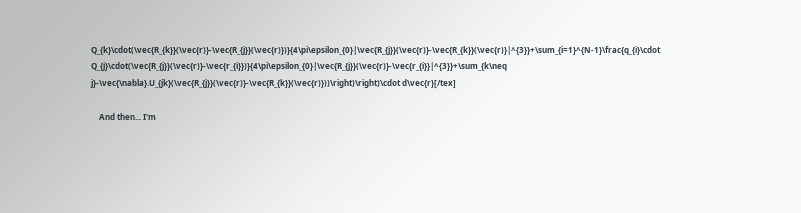Q_{k}\cdot(\vec{R_{k}}(\vec{r)}-\vec{R_{j}}(\vec{r)})}{4\pi\epsilon_{0}|\vec{R_{j}}(\vec{r)}-\vec{R_{k}}(\vec{r)}|^{3}}+\sum_{i=1}^{N-1}\frac{q_{i}\cdot Q_{j}\cdot(\vec{R_{j}}(\vec{r)}-\vec{r_{i}})}{4\pi\epsilon_{0}|\vec{R_{j}}(\vec{r)}-\vec{r_{i}}|^{3}}+\sum_{k\neq j}-\vec{\nabla}.U_{jk}(\vec{R_{j}}(\vec{r)}-\vec{R_{k}}(\vec{r)}))\right)\right)\cdot d\vec{r}[/tex]

    And then... I'm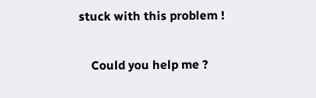stuck with this problem !

    Could you help me ?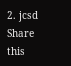2. jcsd
Share this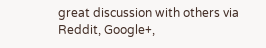great discussion with others via Reddit, Google+,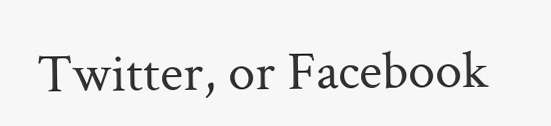Twitter, or Facebook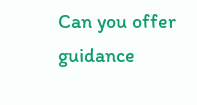Can you offer guidance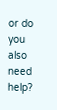or do you also need help?